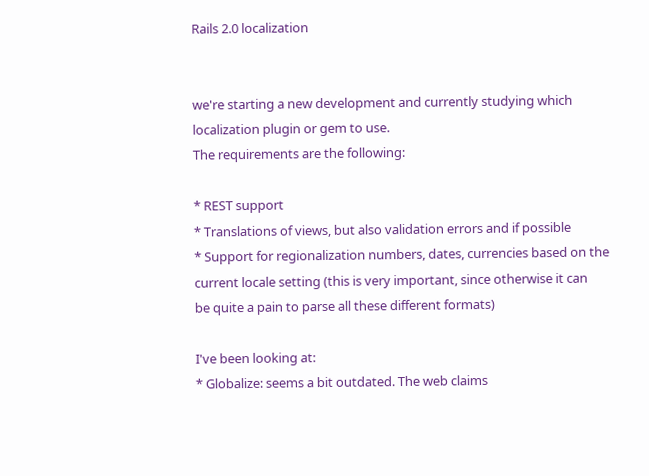Rails 2.0 localization


we're starting a new development and currently studying which
localization plugin or gem to use.
The requirements are the following:

* REST support
* Translations of views, but also validation errors and if possible
* Support for regionalization numbers, dates, currencies based on the
current locale setting (this is very important, since otherwise it can
be quite a pain to parse all these different formats)

I've been looking at:
* Globalize: seems a bit outdated. The web claims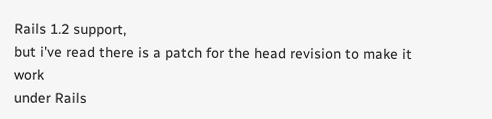Rails 1.2 support,
but i've read there is a patch for the head revision to make it work
under Rails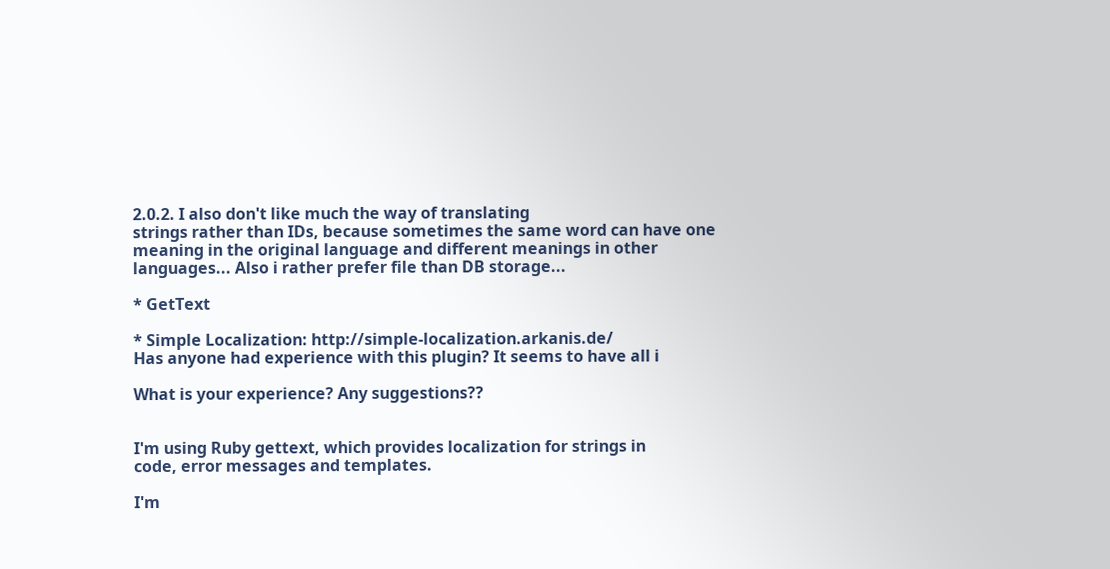2.0.2. I also don't like much the way of translating
strings rather than IDs, because sometimes the same word can have one
meaning in the original language and different meanings in other
languages... Also i rather prefer file than DB storage...

* GetText

* Simple Localization: http://simple-localization.arkanis.de/
Has anyone had experience with this plugin? It seems to have all i

What is your experience? Any suggestions??


I'm using Ruby gettext, which provides localization for strings in
code, error messages and templates.

I'm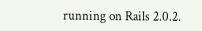running on Rails 2.0.2.